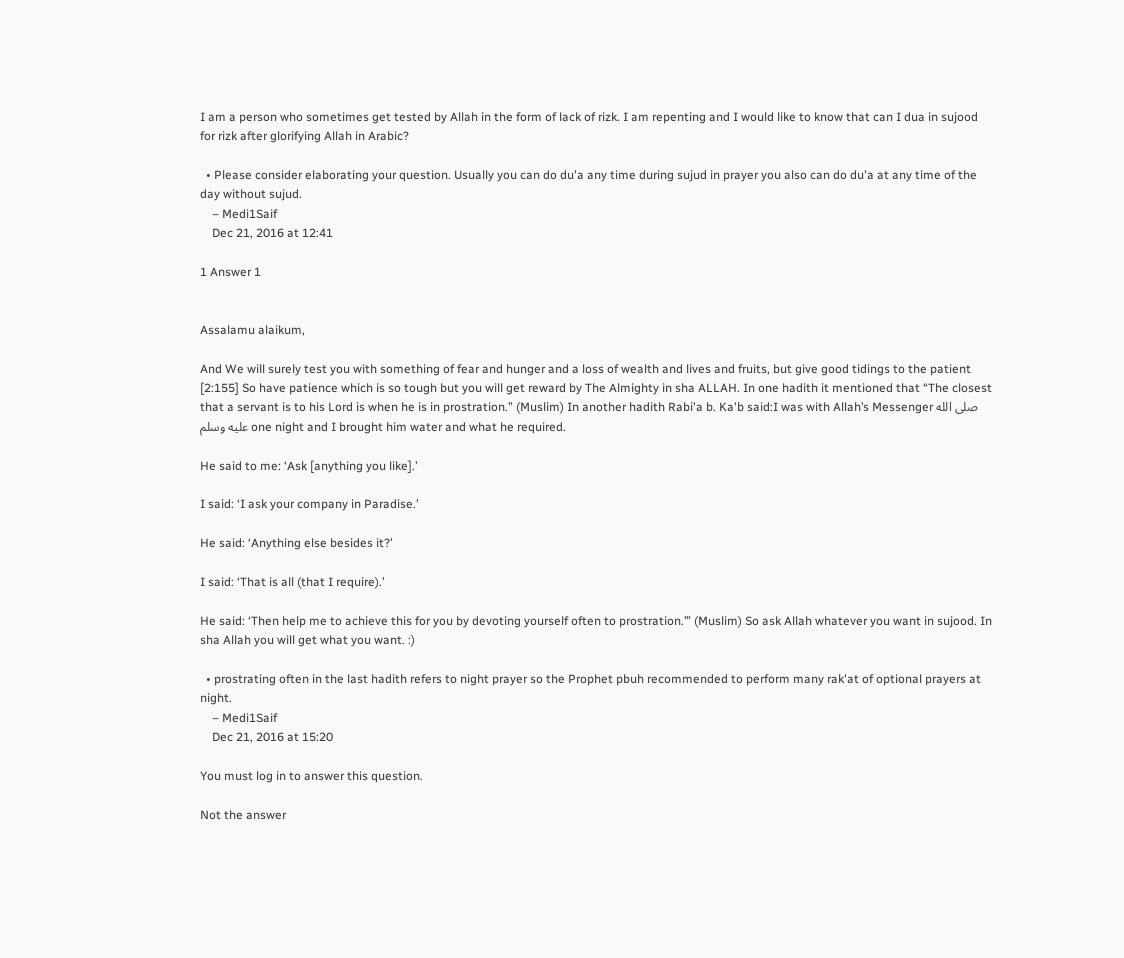I am a person who sometimes get tested by Allah in the form of lack of rizk. I am repenting and I would like to know that can I dua in sujood for rizk after glorifying Allah in Arabic?

  • Please consider elaborating your question. Usually you can do du'a any time during sujud in prayer you also can do du'a at any time of the day without sujud.
    – Medi1Saif
    Dec 21, 2016 at 12:41

1 Answer 1


Assalamu alaikum,

And We will surely test you with something of fear and hunger and a loss of wealth and lives and fruits, but give good tidings to the patient [2:155] So have patience which is so tough but you will get reward by The Almighty in sha ALLAH. In one hadith it mentioned that “The closest that a servant is to his Lord is when he is in prostration.” (Muslim) In another hadith Rabi'a b. Ka'b said:I was with Allah’s Messenger صلى الله عليه وسلم one night and I brought him water and what he required.

He said to me: ‘Ask [anything you like].’

I said: ‘I ask your company in Paradise.’

He said: ‘Anything else besides it?’

I said: ‘That is all (that I require).’

He said: ‘Then help me to achieve this for you by devoting yourself often to prostration.’” (Muslim) So ask Allah whatever you want in sujood. In sha Allah you will get what you want. :)

  • prostrating often in the last hadith refers to night prayer so the Prophet pbuh recommended to perform many rak'at of optional prayers at night.
    – Medi1Saif
    Dec 21, 2016 at 15:20

You must log in to answer this question.

Not the answer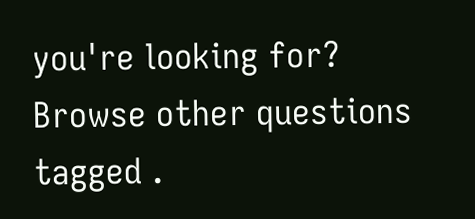you're looking for? Browse other questions tagged .